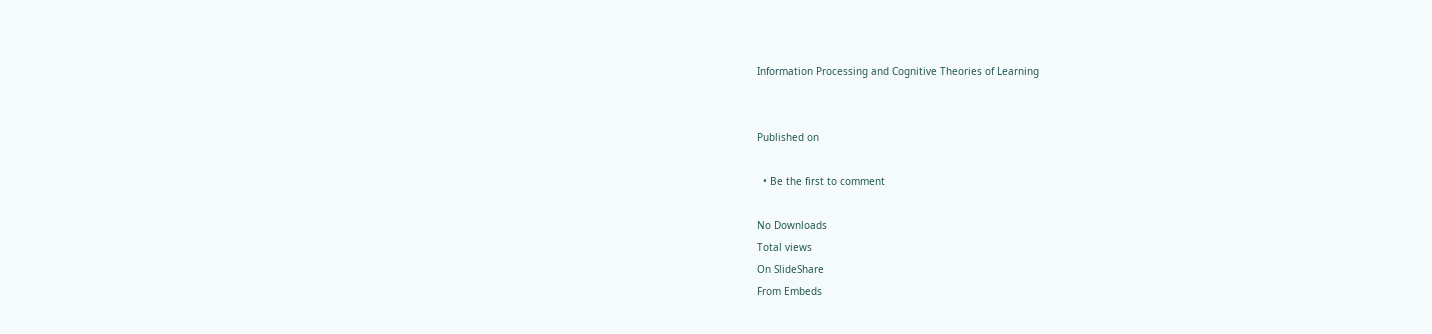Information Processing and Cognitive Theories of Learning


Published on

  • Be the first to comment

No Downloads
Total views
On SlideShare
From Embeds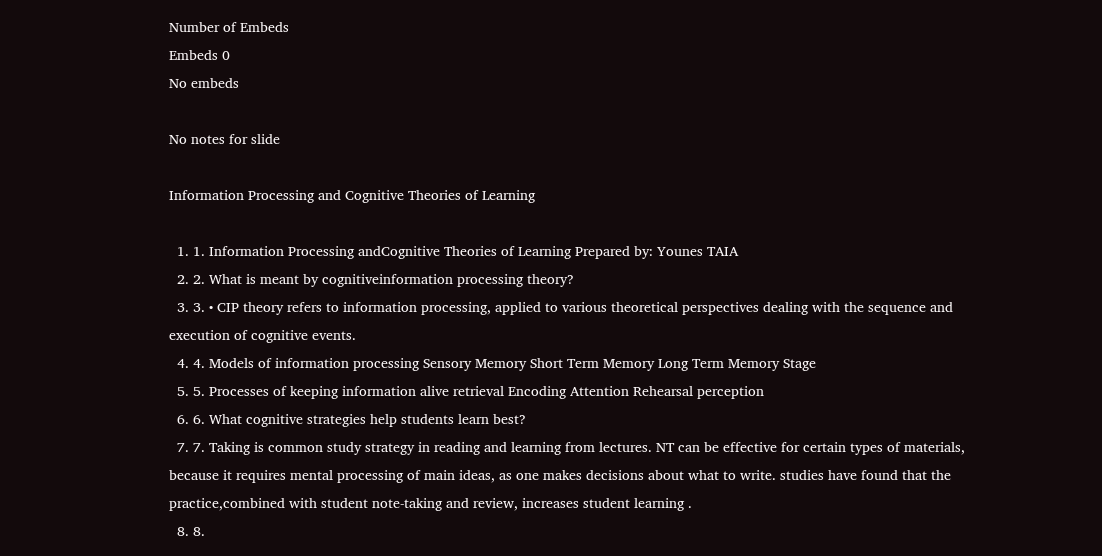Number of Embeds
Embeds 0
No embeds

No notes for slide

Information Processing and Cognitive Theories of Learning

  1. 1. Information Processing andCognitive Theories of Learning Prepared by: Younes TAIA
  2. 2. What is meant by cognitiveinformation processing theory?
  3. 3. • CIP theory refers to information processing, applied to various theoretical perspectives dealing with the sequence and execution of cognitive events.
  4. 4. Models of information processing Sensory Memory Short Term Memory Long Term Memory Stage
  5. 5. Processes of keeping information alive retrieval Encoding Attention Rehearsal perception
  6. 6. What cognitive strategies help students learn best?
  7. 7. Taking is common study strategy in reading and learning from lectures. NT can be effective for certain types of materials, because it requires mental processing of main ideas, as one makes decisions about what to write. studies have found that the practice,combined with student note-taking and review, increases student learning .
  8. 8.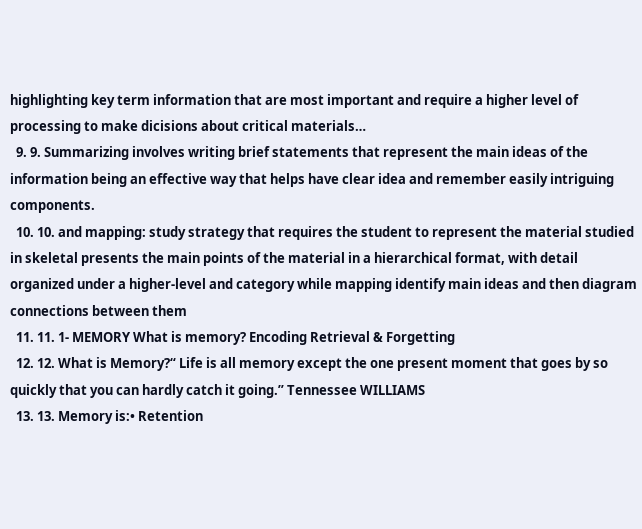highlighting key term information that are most important and require a higher level of processing to make dicisions about critical materials…
  9. 9. Summarizing involves writing brief statements that represent the main ideas of the information being an effective way that helps have clear idea and remember easily intriguing components.
  10. 10. and mapping: study strategy that requires the student to represent the material studied in skeletal presents the main points of the material in a hierarchical format, with detail organized under a higher-level and category while mapping identify main ideas and then diagram connections between them
  11. 11. 1- MEMORY What is memory? Encoding Retrieval & Forgetting
  12. 12. What is Memory?“ Life is all memory except the one present moment that goes by so quickly that you can hardly catch it going.” Tennessee WILLIAMS
  13. 13. Memory is:• Retention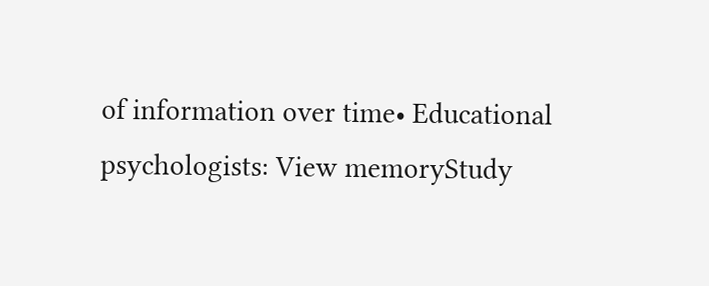of information over time• Educational psychologists: View memoryStudy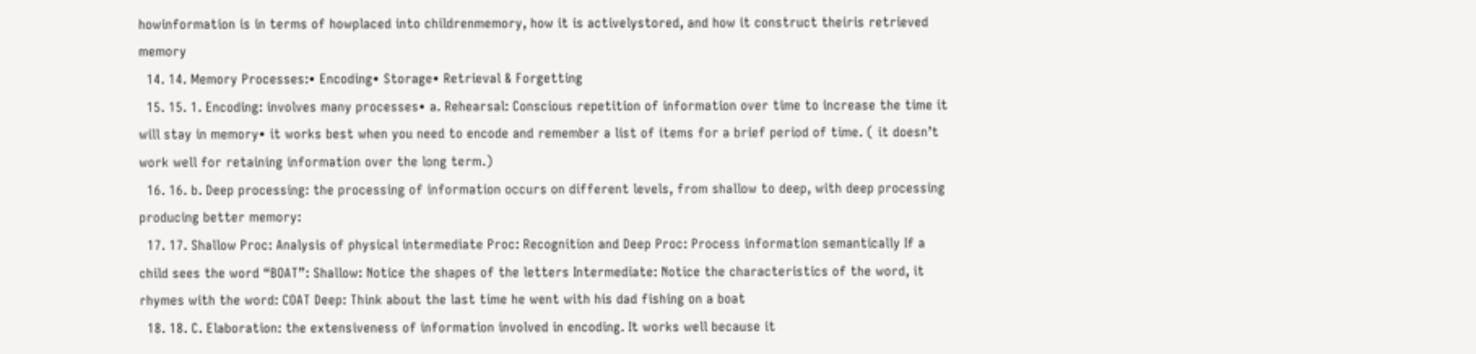howinformation is in terms of howplaced into childrenmemory, how it is activelystored, and how it construct theiris retrieved memory
  14. 14. Memory Processes:• Encoding• Storage• Retrieval & Forgetting
  15. 15. 1. Encoding: involves many processes• a. Rehearsal: Conscious repetition of information over time to increase the time it will stay in memory• it works best when you need to encode and remember a list of items for a brief period of time. ( it doesn’t work well for retaining information over the long term.)
  16. 16. b. Deep processing: the processing of information occurs on different levels, from shallow to deep, with deep processing producing better memory:
  17. 17. Shallow Proc: Analysis of physical intermediate Proc: Recognition and Deep Proc: Process information semantically If a child sees the word “BOAT”: Shallow: Notice the shapes of the letters Intermediate: Notice the characteristics of the word, it rhymes with the word: COAT Deep: Think about the last time he went with his dad fishing on a boat
  18. 18. C. Elaboration: the extensiveness of information involved in encoding. It works well because it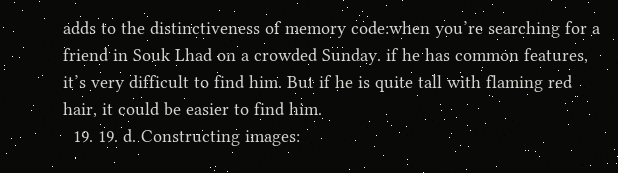adds to the distinctiveness of memory code:when you’re searching for a friend in Souk Lhad on a crowded Sunday. if he has common features, it’s very difficult to find him. But if he is quite tall with flaming red hair, it could be easier to find him.
  19. 19. d. Constructing images: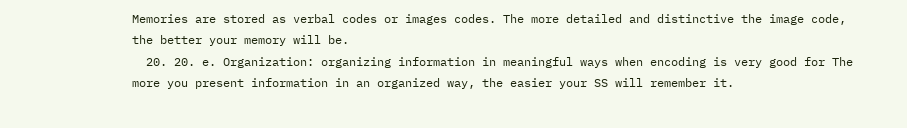Memories are stored as verbal codes or images codes. The more detailed and distinctive the image code, the better your memory will be.
  20. 20. e. Organization: organizing information in meaningful ways when encoding is very good for The more you present information in an organized way, the easier your SS will remember it.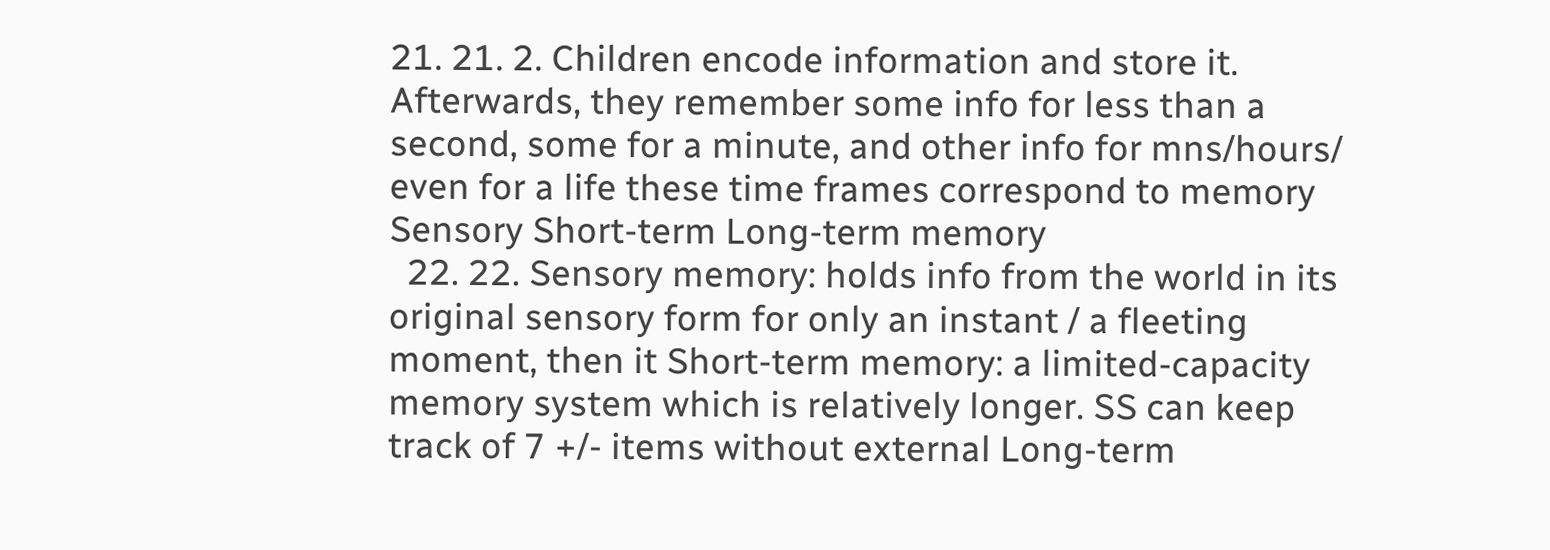21. 21. 2. Children encode information and store it. Afterwards, they remember some info for less than a second, some for a minute, and other info for mns/hours/ even for a life these time frames correspond to memory Sensory Short-term Long-term memory
  22. 22. Sensory memory: holds info from the world in its original sensory form for only an instant / a fleeting moment, then it Short-term memory: a limited-capacity memory system which is relatively longer. SS can keep track of 7 +/- items without external Long-term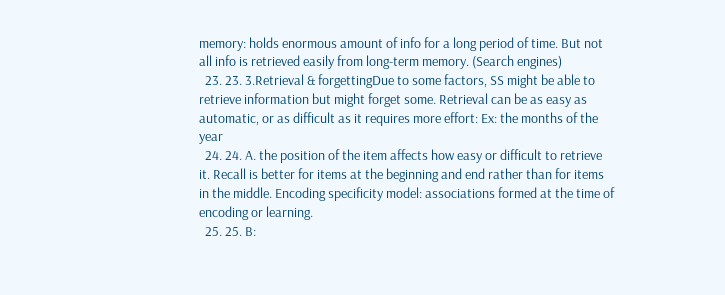memory: holds enormous amount of info for a long period of time. But not all info is retrieved easily from long-term memory. (Search engines)
  23. 23. 3.Retrieval & forgettingDue to some factors, SS might be able to retrieve information but might forget some. Retrieval can be as easy as automatic, or as difficult as it requires more effort: Ex: the months of the year
  24. 24. A. the position of the item affects how easy or difficult to retrieve it. Recall is better for items at the beginning and end rather than for items in the middle. Encoding specificity model: associations formed at the time of encoding or learning.
  25. 25. B: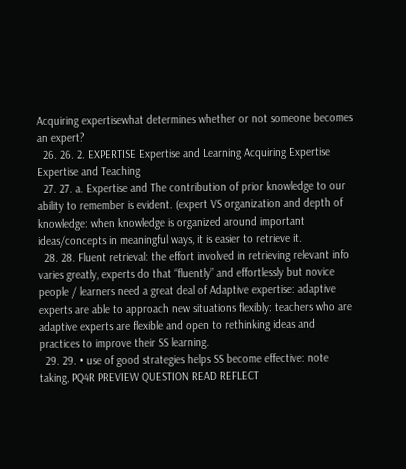Acquiring expertisewhat determines whether or not someone becomes an expert?
  26. 26. 2. EXPERTISE Expertise and Learning Acquiring Expertise Expertise and Teaching
  27. 27. a. Expertise and The contribution of prior knowledge to our ability to remember is evident. (expert VS organization and depth of knowledge: when knowledge is organized around important ideas/concepts in meaningful ways, it is easier to retrieve it.
  28. 28. Fluent retrieval: the effort involved in retrieving relevant info varies greatly, experts do that “fluently” and effortlessly but novice people / learners need a great deal of Adaptive expertise: adaptive experts are able to approach new situations flexibly: teachers who are adaptive experts are flexible and open to rethinking ideas and practices to improve their SS learning.
  29. 29. • use of good strategies helps SS become effective: note taking, PQ4R PREVIEW QUESTION READ REFLECT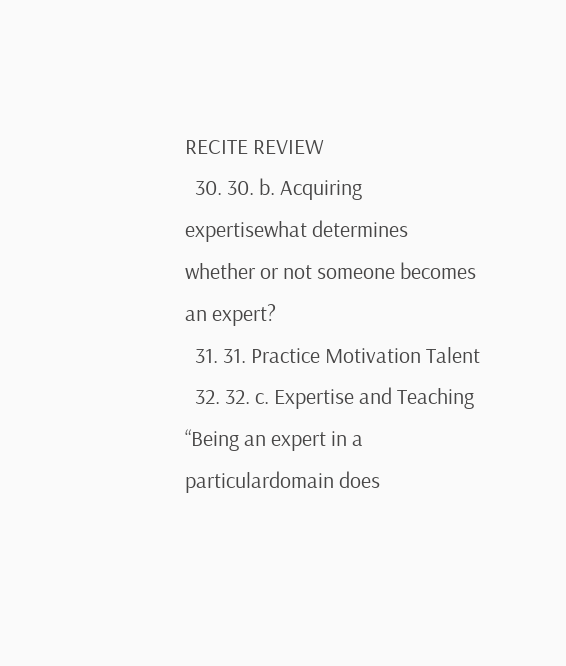RECITE REVIEW
  30. 30. b. Acquiring expertisewhat determines whether or not someone becomes an expert?
  31. 31. Practice Motivation Talent
  32. 32. c. Expertise and Teaching “Being an expert in a particulardomain does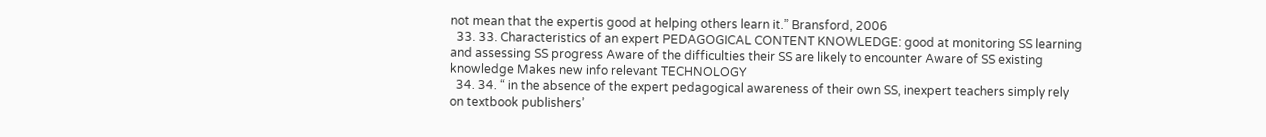not mean that the expertis good at helping others learn it.” Bransford, 2006
  33. 33. Characteristics of an expert PEDAGOGICAL CONTENT KNOWLEDGE: good at monitoring SS learning and assessing SS progress Aware of the difficulties their SS are likely to encounter Aware of SS existing knowledge Makes new info relevant TECHNOLOGY
  34. 34. “ in the absence of the expert pedagogical awareness of their own SS, inexpert teachers simply rely on textbook publishers’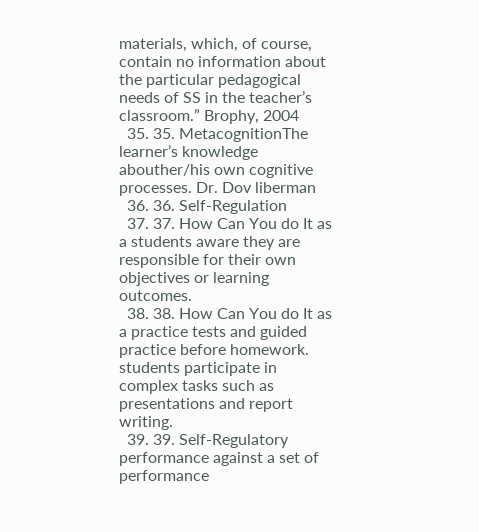materials, which, of course, contain no information about the particular pedagogical needs of SS in the teacher’s classroom.” Brophy, 2004
  35. 35. MetacognitionThe learner’s knowledge abouther/his own cognitive processes. Dr. Dov liberman
  36. 36. Self-Regulation
  37. 37. How Can You do It as a students aware they are responsible for their own objectives or learning outcomes.
  38. 38. How Can You do It as a practice tests and guided practice before homework. students participate in complex tasks such as presentations and report writing.
  39. 39. Self-Regulatory performance against a set of performance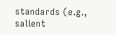standards (e.g., salient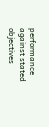performance against stated objectives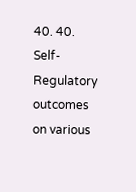40. 40. Self-Regulatory outcomes on various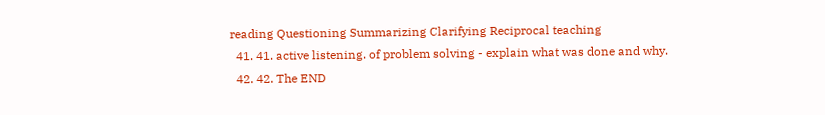reading Questioning Summarizing Clarifying Reciprocal teaching
  41. 41. active listening. of problem solving - explain what was done and why.
  42. 42. The END